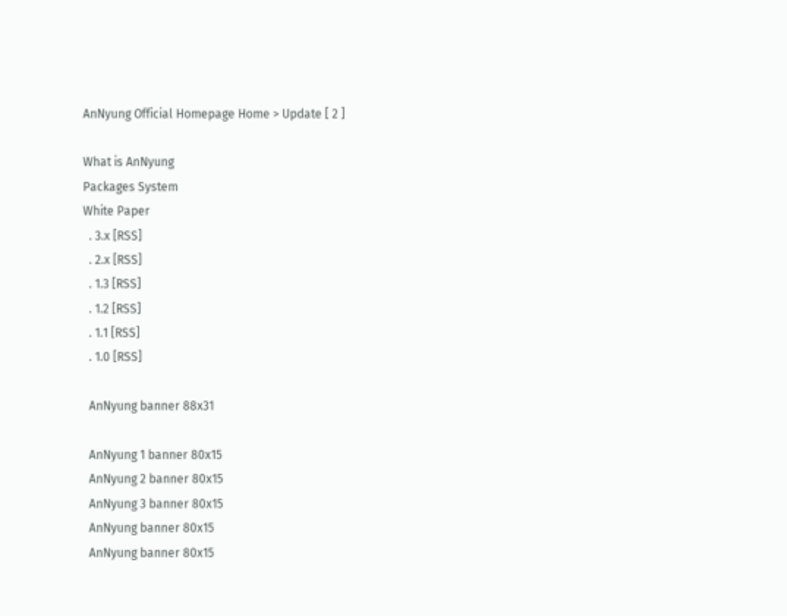AnNyung Official Homepage Home > Update [ 2 ]

What is AnNyung
Packages System
White Paper
  . 3.x [RSS]
  . 2.x [RSS]
  . 1.3 [RSS]
  . 1.2 [RSS]
  . 1.1 [RSS]
  . 1.0 [RSS]

  AnNyung banner 88x31

  AnNyung 1 banner 80x15
  AnNyung 2 banner 80x15
  AnNyung 3 banner 80x15
  AnNyung banner 80x15
  AnNyung banner 80x15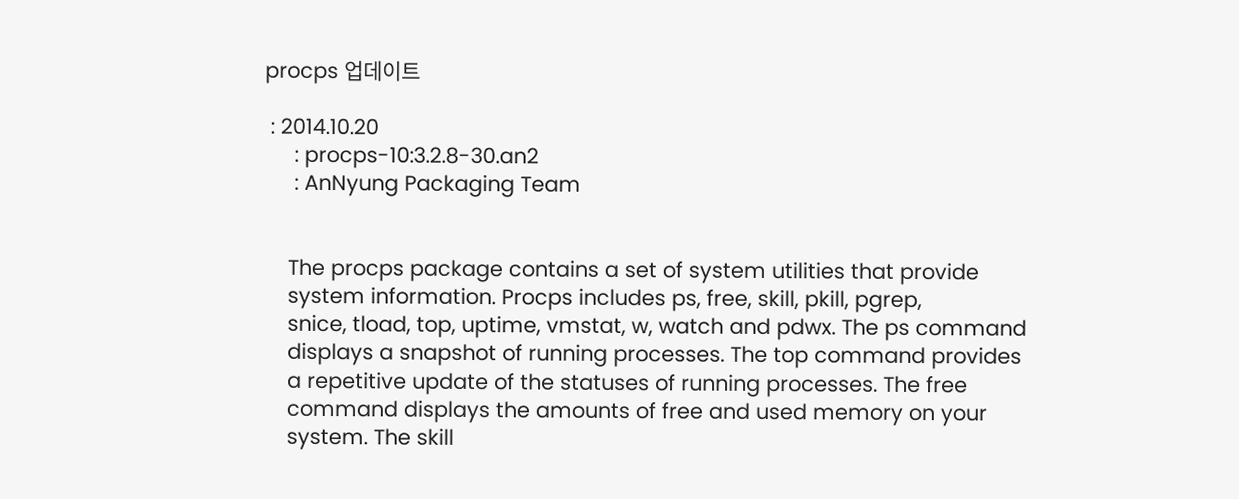procps 업데이트

 : 2014.10.20
     : procps-10:3.2.8-30.an2
     : AnNyung Packaging Team


    The procps package contains a set of system utilities that provide
    system information. Procps includes ps, free, skill, pkill, pgrep,
    snice, tload, top, uptime, vmstat, w, watch and pdwx. The ps command
    displays a snapshot of running processes. The top command provides
    a repetitive update of the statuses of running processes. The free
    command displays the amounts of free and used memory on your
    system. The skill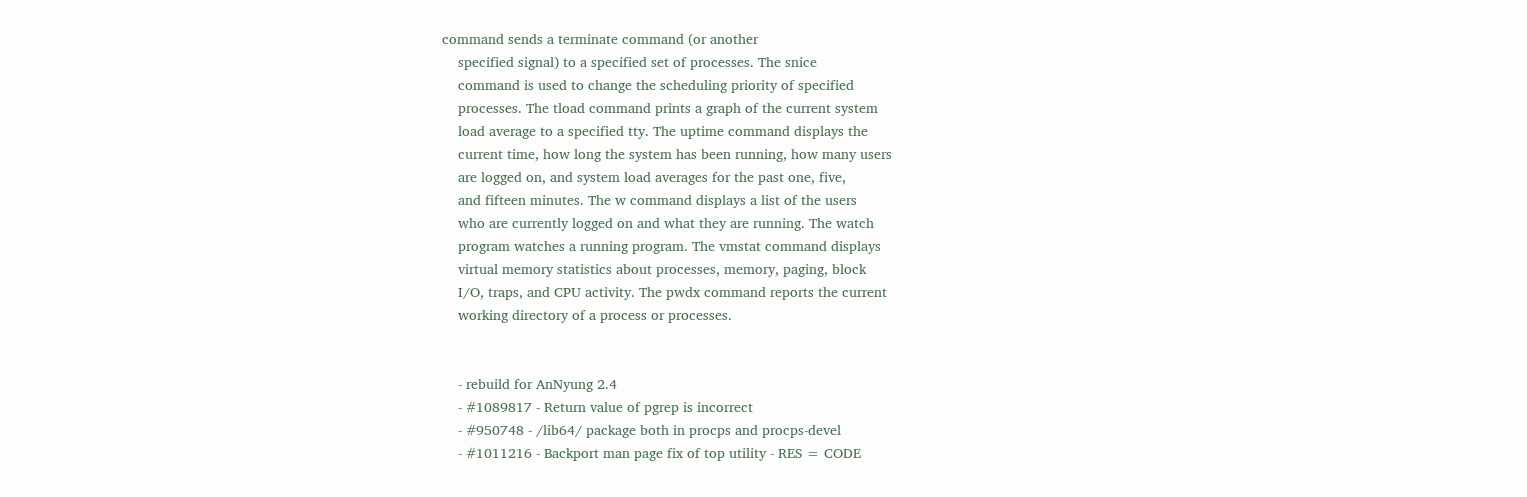command sends a terminate command (or another
    specified signal) to a specified set of processes. The snice
    command is used to change the scheduling priority of specified
    processes. The tload command prints a graph of the current system
    load average to a specified tty. The uptime command displays the
    current time, how long the system has been running, how many users
    are logged on, and system load averages for the past one, five,
    and fifteen minutes. The w command displays a list of the users
    who are currently logged on and what they are running. The watch
    program watches a running program. The vmstat command displays
    virtual memory statistics about processes, memory, paging, block
    I/O, traps, and CPU activity. The pwdx command reports the current
    working directory of a process or processes.


    - rebuild for AnNyung 2.4
    - #1089817 - Return value of pgrep is incorrect
    - #950748 - /lib64/ package both in procps and procps-devel
    - #1011216 - Backport man page fix of top utility - RES = CODE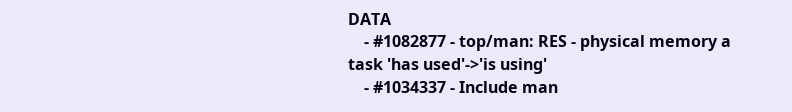DATA
    - #1082877 - top/man: RES - physical memory a task 'has used'->'is using'
    - #1034337 - Include man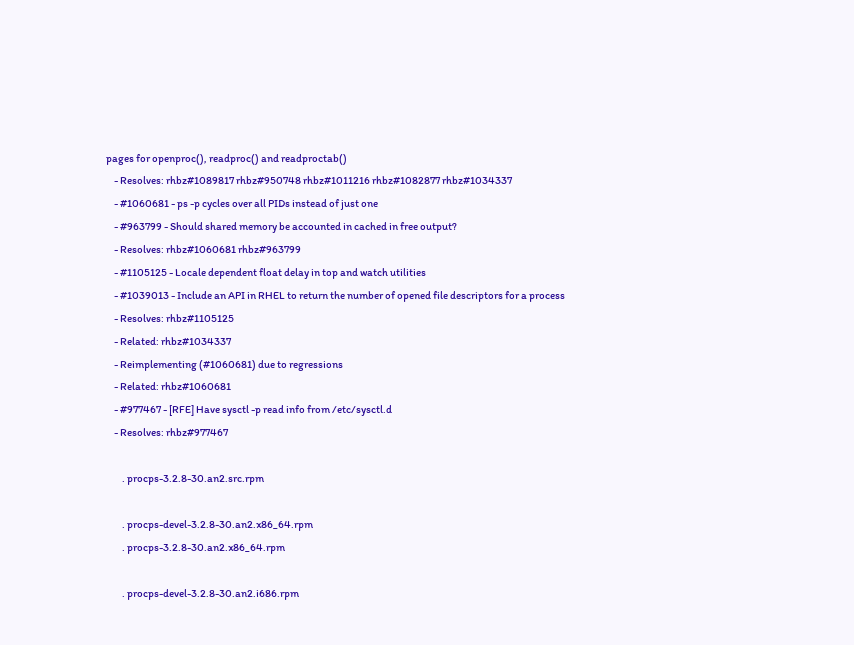pages for openproc(), readproc() and readproctab()
    - Resolves: rhbz#1089817 rhbz#950748 rhbz#1011216 rhbz#1082877 rhbz#1034337
    - #1060681 - ps -p cycles over all PIDs instead of just one
    - #963799 - Should shared memory be accounted in cached in free output?
    - Resolves: rhbz#1060681 rhbz#963799
    - #1105125 - Locale dependent float delay in top and watch utilities
    - #1039013 - Include an API in RHEL to return the number of opened file descriptors for a process
    - Resolves: rhbz#1105125
    - Related: rhbz#1034337
    - Reimplementing (#1060681) due to regressions
    - Related: rhbz#1060681
    - #977467 - [RFE] Have sysctl -p read info from /etc/sysctl.d
    - Resolves: rhbz#977467

        . procps-3.2.8-30.an2.src.rpm

        . procps-devel-3.2.8-30.an2.x86_64.rpm
        . procps-3.2.8-30.an2.x86_64.rpm

        . procps-devel-3.2.8-30.an2.i686.rpm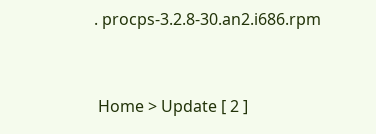. procps-3.2.8-30.an2.i686.rpm


 Home > Update [ 2 ]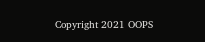Copyright 2021 OOPS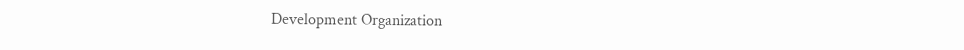Development Organization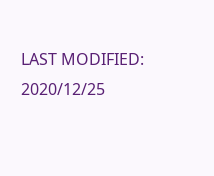LAST MODIFIED: 2020/12/25